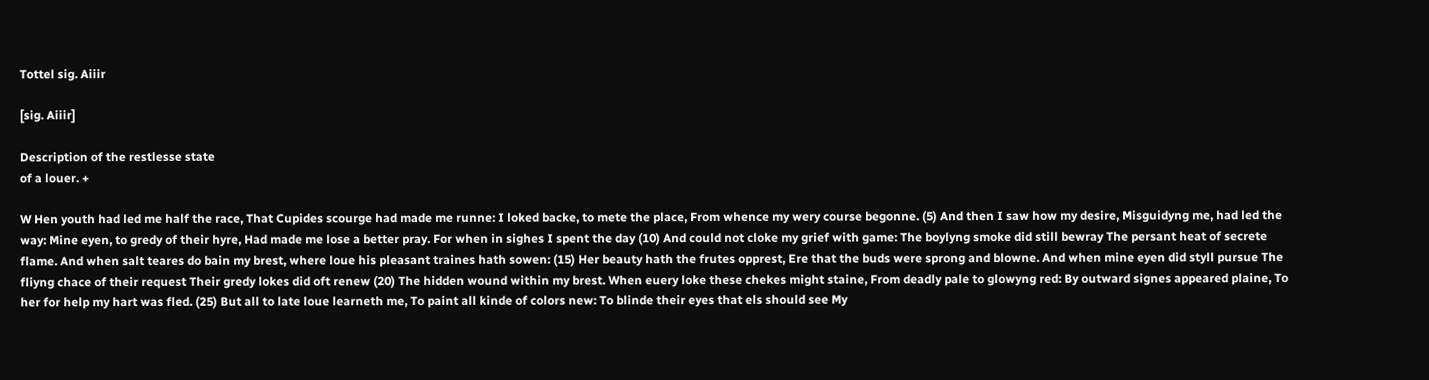Tottel sig. Aiiir

[sig. Aiiir]

Description of the restlesse state
of a louer. +

W Hen youth had led me half the race, That Cupides scourge had made me runne: I loked backe, to mete the place, From whence my wery course begonne. (5) And then I saw how my desire, Misguidyng me, had led the way: Mine eyen, to gredy of their hyre, Had made me lose a better pray. For when in sighes I spent the day (10) And could not cloke my grief with game: The boylyng smoke did still bewray The persant heat of secrete flame. And when salt teares do bain my brest, where loue his pleasant traines hath sowen: (15) Her beauty hath the frutes opprest, Ere that the buds were sprong and blowne. And when mine eyen did styll pursue The fliyng chace of their request Their gredy lokes did oft renew (20) The hidden wound within my brest. When euery loke these chekes might staine, From deadly pale to glowyng red: By outward signes appeared plaine, To her for help my hart was fled. (25) But all to late loue learneth me, To paint all kinde of colors new: To blinde their eyes that els should see My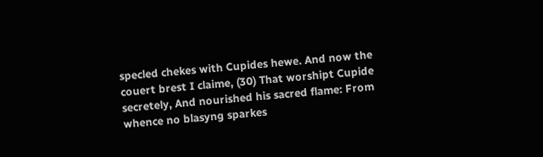specled chekes with Cupides hewe. And now the couert brest I claime, (30) That worshipt Cupide secretely, And nourished his sacred flame: From whence no blasyng sparkes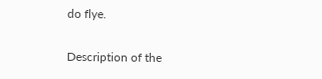do flye.

Description of the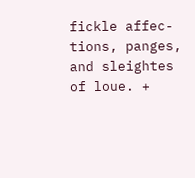fickle affec-
tions, panges, and sleightes
of loue. +